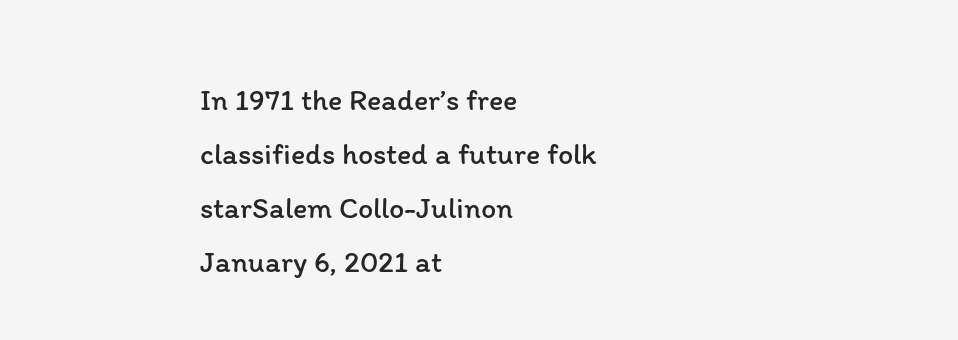In 1971 the Reader’s free classifieds hosted a future folk starSalem Collo-Julinon January 6, 2021 at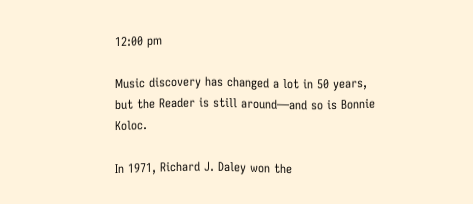12:00 pm

Music discovery has changed a lot in 50 years, but the Reader is still around—and so is Bonnie Koloc.

In 1971, Richard J. Daley won the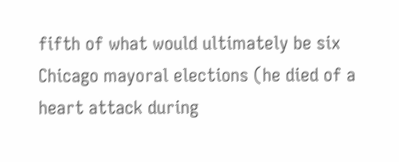fifth of what would ultimately be six Chicago mayoral elections (he died of a heart attack during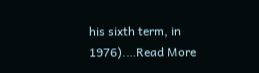his sixth term, in 1976).…Read More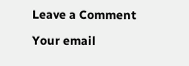Leave a Comment

Your email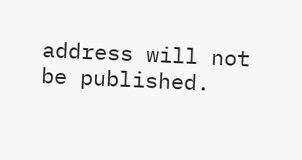address will not be published.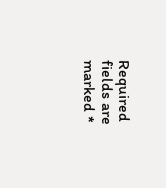Required fields are marked *